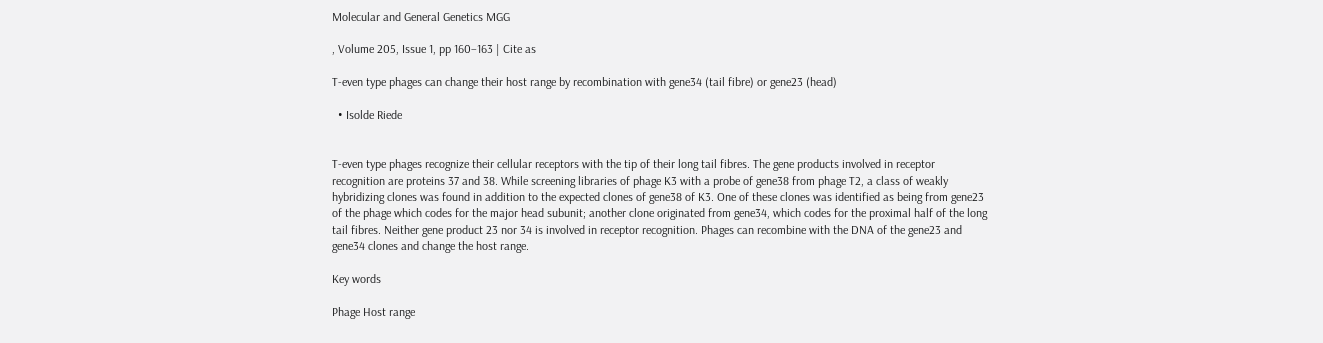Molecular and General Genetics MGG

, Volume 205, Issue 1, pp 160–163 | Cite as

T-even type phages can change their host range by recombination with gene34 (tail fibre) or gene23 (head)

  • Isolde Riede


T-even type phages recognize their cellular receptors with the tip of their long tail fibres. The gene products involved in receptor recognition are proteins 37 and 38. While screening libraries of phage K3 with a probe of gene38 from phage T2, a class of weakly hybridizing clones was found in addition to the expected clones of gene38 of K3. One of these clones was identified as being from gene23 of the phage which codes for the major head subunit; another clone originated from gene34, which codes for the proximal half of the long tail fibres. Neither gene product 23 nor 34 is involved in receptor recognition. Phages can recombine with the DNA of the gene23 and gene34 clones and change the host range.

Key words

Phage Host range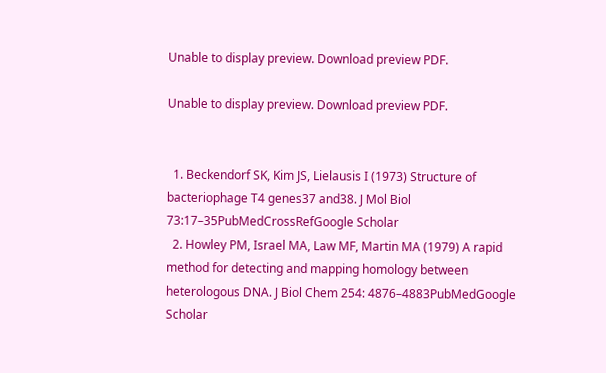Unable to display preview. Download preview PDF.

Unable to display preview. Download preview PDF.


  1. Beckendorf SK, Kim JS, Lielausis I (1973) Structure of bacteriophage T4 genes37 and38. J Mol Biol 73:17–35PubMedCrossRefGoogle Scholar
  2. Howley PM, Israel MA, Law MF, Martin MA (1979) A rapid method for detecting and mapping homology between heterologous DNA. J Biol Chem 254: 4876–4883PubMedGoogle Scholar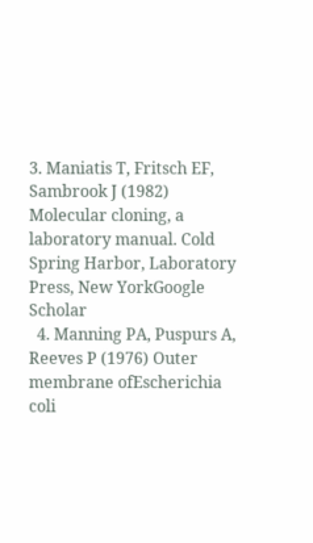3. Maniatis T, Fritsch EF, Sambrook J (1982) Molecular cloning, a laboratory manual. Cold Spring Harbor, Laboratory Press, New YorkGoogle Scholar
  4. Manning PA, Puspurs A, Reeves P (1976) Outer membrane ofEscherichia coli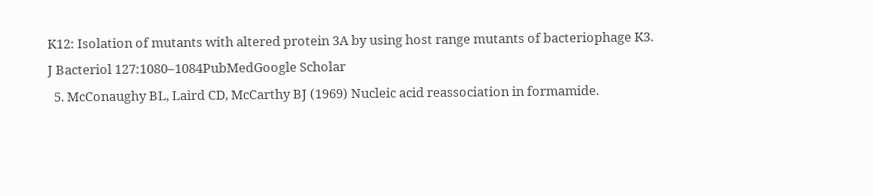K12: Isolation of mutants with altered protein 3A by using host range mutants of bacteriophage K3. J Bacteriol 127:1080–1084PubMedGoogle Scholar
  5. McConaughy BL, Laird CD, McCarthy BJ (1969) Nucleic acid reassociation in formamide.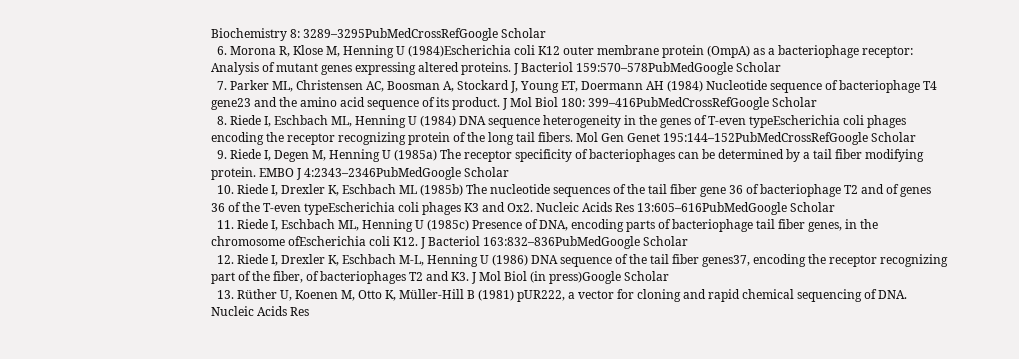Biochemistry 8: 3289–3295PubMedCrossRefGoogle Scholar
  6. Morona R, Klose M, Henning U (1984)Escherichia coli K12 outer membrane protein (OmpA) as a bacteriophage receptor: Analysis of mutant genes expressing altered proteins. J Bacteriol 159:570–578PubMedGoogle Scholar
  7. Parker ML, Christensen AC, Boosman A, Stockard J, Young ET, Doermann AH (1984) Nucleotide sequence of bacteriophage T4 gene23 and the amino acid sequence of its product. J Mol Biol 180: 399–416PubMedCrossRefGoogle Scholar
  8. Riede I, Eschbach ML, Henning U (1984) DNA sequence heterogeneity in the genes of T-even typeEscherichia coli phages encoding the receptor recognizing protein of the long tail fibers. Mol Gen Genet 195:144–152PubMedCrossRefGoogle Scholar
  9. Riede I, Degen M, Henning U (1985a) The receptor specificity of bacteriophages can be determined by a tail fiber modifying protein. EMBO J 4:2343–2346PubMedGoogle Scholar
  10. Riede I, Drexler K, Eschbach ML (1985b) The nucleotide sequences of the tail fiber gene 36 of bacteriophage T2 and of genes 36 of the T-even typeEscherichia coli phages K3 and Ox2. Nucleic Acids Res 13:605–616PubMedGoogle Scholar
  11. Riede I, Eschbach ML, Henning U (1985c) Presence of DNA, encoding parts of bacteriophage tail fiber genes, in the chromosome ofEscherichia coli K12. J Bacteriol 163:832–836PubMedGoogle Scholar
  12. Riede I, Drexler K, Eschbach M-L, Henning U (1986) DNA sequence of the tail fiber genes37, encoding the receptor recognizing part of the fiber, of bacteriophages T2 and K3. J Mol Biol (in press)Google Scholar
  13. Rüther U, Koenen M, Otto K, Müller-Hill B (1981) pUR222, a vector for cloning and rapid chemical sequencing of DNA. Nucleic Acids Res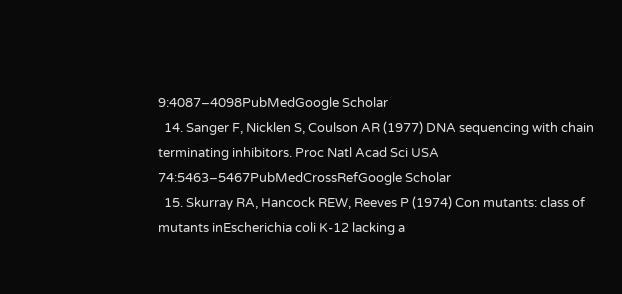9:4087–4098PubMedGoogle Scholar
  14. Sanger F, Nicklen S, Coulson AR (1977) DNA sequencing with chain terminating inhibitors. Proc Natl Acad Sci USA 74:5463–5467PubMedCrossRefGoogle Scholar
  15. Skurray RA, Hancock REW, Reeves P (1974) Con mutants: class of mutants inEscherichia coli K-12 lacking a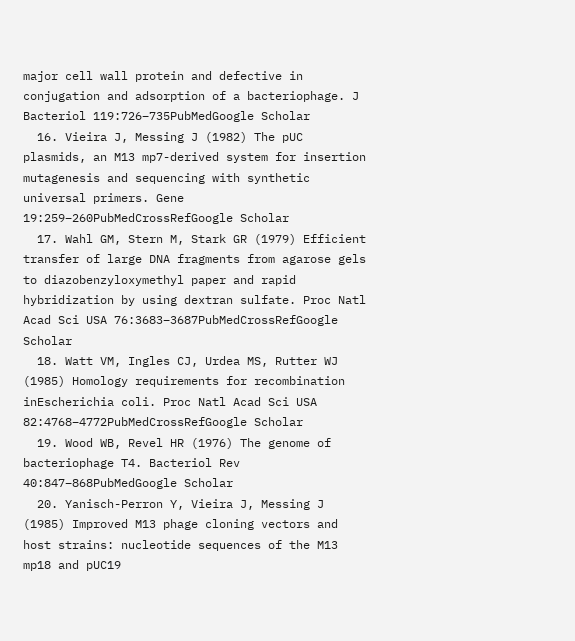major cell wall protein and defective in conjugation and adsorption of a bacteriophage. J Bacteriol 119:726–735PubMedGoogle Scholar
  16. Vieira J, Messing J (1982) The pUC plasmids, an M13 mp7-derived system for insertion mutagenesis and sequencing with synthetic universal primers. Gene 19:259–260PubMedCrossRefGoogle Scholar
  17. Wahl GM, Stern M, Stark GR (1979) Efficient transfer of large DNA fragments from agarose gels to diazobenzyloxymethyl paper and rapid hybridization by using dextran sulfate. Proc Natl Acad Sci USA 76:3683–3687PubMedCrossRefGoogle Scholar
  18. Watt VM, Ingles CJ, Urdea MS, Rutter WJ (1985) Homology requirements for recombination inEscherichia coli. Proc Natl Acad Sci USA 82:4768–4772PubMedCrossRefGoogle Scholar
  19. Wood WB, Revel HR (1976) The genome of bacteriophage T4. Bacteriol Rev 40:847–868PubMedGoogle Scholar
  20. Yanisch-Perron Y, Vieira J, Messing J (1985) Improved M13 phage cloning vectors and host strains: nucleotide sequences of the M13 mp18 and pUC19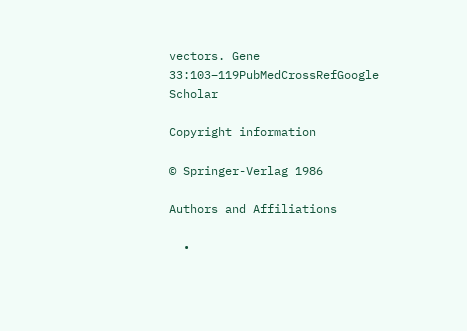vectors. Gene 33:103–119PubMedCrossRefGoogle Scholar

Copyright information

© Springer-Verlag 1986

Authors and Affiliations

  •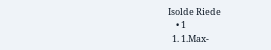Isolde Riede
    • 1
  1. 1.Max-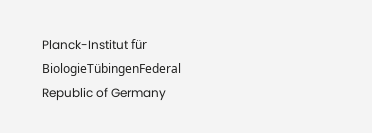Planck-Institut für BiologieTübingenFederal Republic of Germany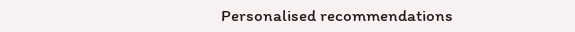Personalised recommendations